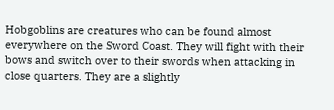Hobgoblins are creatures who can be found almost everywhere on the Sword Coast. They will fight with their bows and switch over to their swords when attacking in close quarters. They are a slightly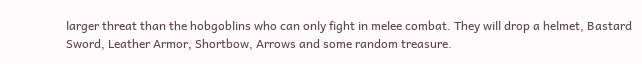larger threat than the hobgoblins who can only fight in melee combat. They will drop a helmet, Bastard Sword, Leather Armor, Shortbow, Arrows and some random treasure.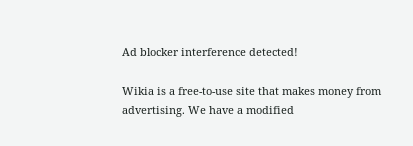Ad blocker interference detected!

Wikia is a free-to-use site that makes money from advertising. We have a modified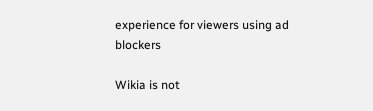experience for viewers using ad blockers

Wikia is not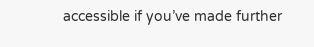accessible if you’ve made further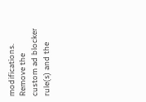modifications. Remove the custom ad blocker rule(s) and the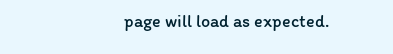page will load as expected.